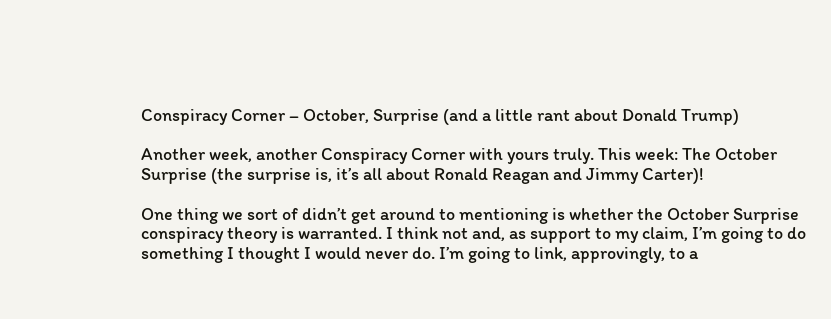Conspiracy Corner – October, Surprise (and a little rant about Donald Trump)

Another week, another Conspiracy Corner with yours truly. This week: The October Surprise (the surprise is, it’s all about Ronald Reagan and Jimmy Carter)!

One thing we sort of didn’t get around to mentioning is whether the October Surprise conspiracy theory is warranted. I think not and, as support to my claim, I’m going to do something I thought I would never do. I’m going to link, approvingly, to a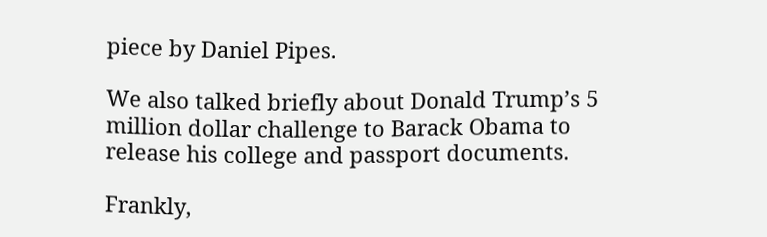piece by Daniel Pipes.

We also talked briefly about Donald Trump’s 5 million dollar challenge to Barack Obama to release his college and passport documents.

Frankly,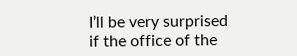I’ll be very surprised if the office of the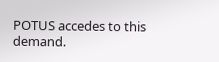POTUS accedes to this demand.